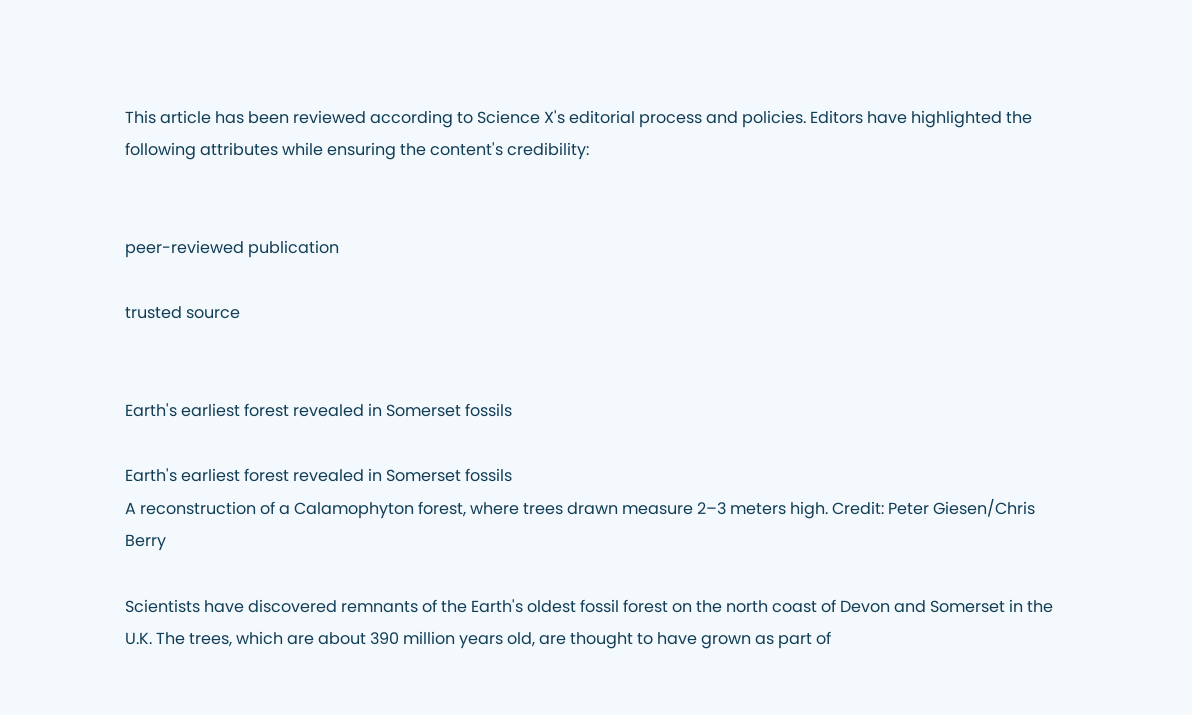This article has been reviewed according to Science X's editorial process and policies. Editors have highlighted the following attributes while ensuring the content's credibility:


peer-reviewed publication

trusted source


Earth's earliest forest revealed in Somerset fossils

Earth's earliest forest revealed in Somerset fossils
A reconstruction of a Calamophyton forest, where trees drawn measure 2–3 meters high. Credit: Peter Giesen/Chris Berry

Scientists have discovered remnants of the Earth's oldest fossil forest on the north coast of Devon and Somerset in the U.K. The trees, which are about 390 million years old, are thought to have grown as part of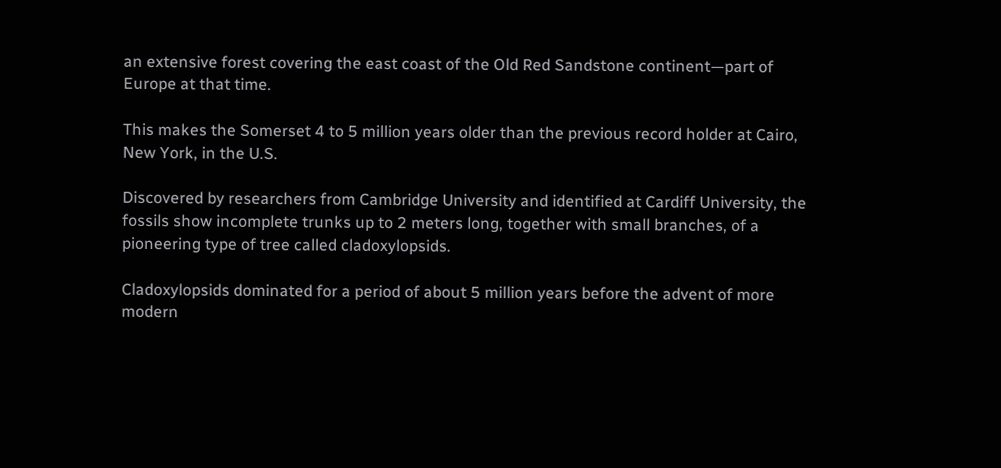an extensive forest covering the east coast of the Old Red Sandstone continent—part of Europe at that time.

This makes the Somerset 4 to 5 million years older than the previous record holder at Cairo, New York, in the U.S.

Discovered by researchers from Cambridge University and identified at Cardiff University, the fossils show incomplete trunks up to 2 meters long, together with small branches, of a pioneering type of tree called cladoxylopsids.

Cladoxylopsids dominated for a period of about 5 million years before the advent of more modern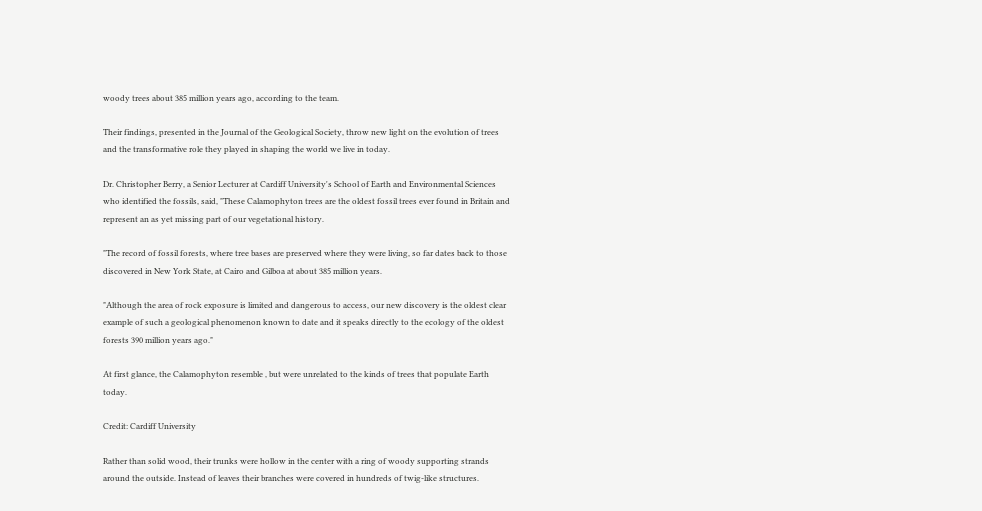woody trees about 385 million years ago, according to the team.

Their findings, presented in the Journal of the Geological Society, throw new light on the evolution of trees and the transformative role they played in shaping the world we live in today.

Dr. Christopher Berry, a Senior Lecturer at Cardiff University's School of Earth and Environmental Sciences who identified the fossils, said, "These Calamophyton trees are the oldest fossil trees ever found in Britain and represent an as yet missing part of our vegetational history.

"The record of fossil forests, where tree bases are preserved where they were living, so far dates back to those discovered in New York State, at Cairo and Gilboa at about 385 million years.

"Although the area of rock exposure is limited and dangerous to access, our new discovery is the oldest clear example of such a geological phenomenon known to date and it speaks directly to the ecology of the oldest forests 390 million years ago."

At first glance, the Calamophyton resemble , but were unrelated to the kinds of trees that populate Earth today.

Credit: Cardiff University

Rather than solid wood, their trunks were hollow in the center with a ring of woody supporting strands around the outside. Instead of leaves their branches were covered in hundreds of twig-like structures.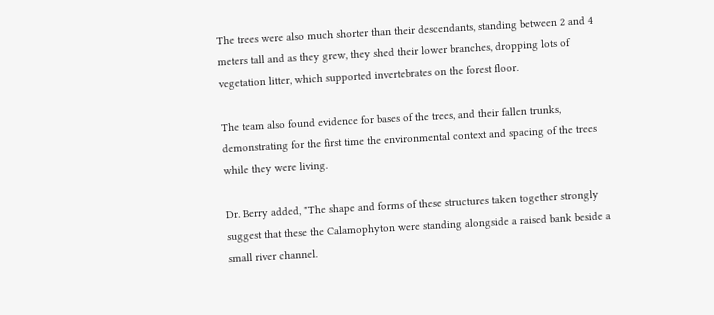The trees were also much shorter than their descendants, standing between 2 and 4 meters tall and as they grew, they shed their lower branches, dropping lots of vegetation litter, which supported invertebrates on the forest floor.

The team also found evidence for bases of the trees, and their fallen trunks, demonstrating for the first time the environmental context and spacing of the trees while they were living.

Dr. Berry added, "The shape and forms of these structures taken together strongly suggest that these the Calamophyton were standing alongside a raised bank beside a small river channel.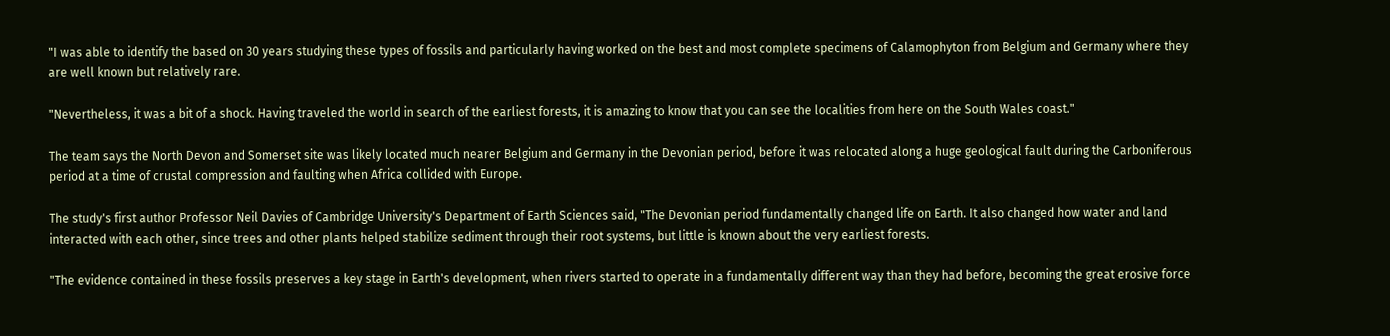"I was able to identify the based on 30 years studying these types of fossils and particularly having worked on the best and most complete specimens of Calamophyton from Belgium and Germany where they are well known but relatively rare.

"Nevertheless, it was a bit of a shock. Having traveled the world in search of the earliest forests, it is amazing to know that you can see the localities from here on the South Wales coast."

The team says the North Devon and Somerset site was likely located much nearer Belgium and Germany in the Devonian period, before it was relocated along a huge geological fault during the Carboniferous period at a time of crustal compression and faulting when Africa collided with Europe.

The study's first author Professor Neil Davies of Cambridge University's Department of Earth Sciences said, "The Devonian period fundamentally changed life on Earth. It also changed how water and land interacted with each other, since trees and other plants helped stabilize sediment through their root systems, but little is known about the very earliest forests.

"The evidence contained in these fossils preserves a key stage in Earth's development, when rivers started to operate in a fundamentally different way than they had before, becoming the great erosive force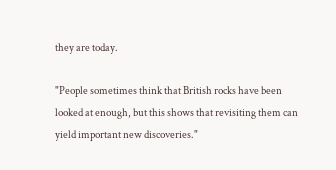they are today.

"People sometimes think that British rocks have been looked at enough, but this shows that revisiting them can yield important new discoveries."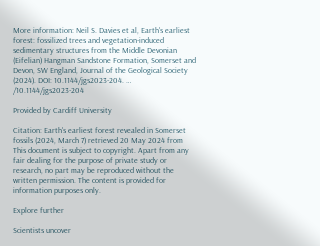More information: Neil S. Davies et al, Earth's earliest forest: fossilized trees and vegetation-induced sedimentary structures from the Middle Devonian (Eifelian) Hangman Sandstone Formation, Somerset and Devon, SW England, Journal of the Geological Society (2024). DOI: 10.1144/jgs2023-204. … /10.1144/jgs2023-204

Provided by Cardiff University

Citation: Earth's earliest forest revealed in Somerset fossils (2024, March 7) retrieved 20 May 2024 from
This document is subject to copyright. Apart from any fair dealing for the purpose of private study or research, no part may be reproduced without the written permission. The content is provided for information purposes only.

Explore further

Scientists uncover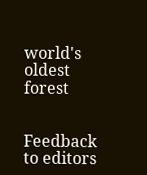world's oldest forest


Feedback to editors